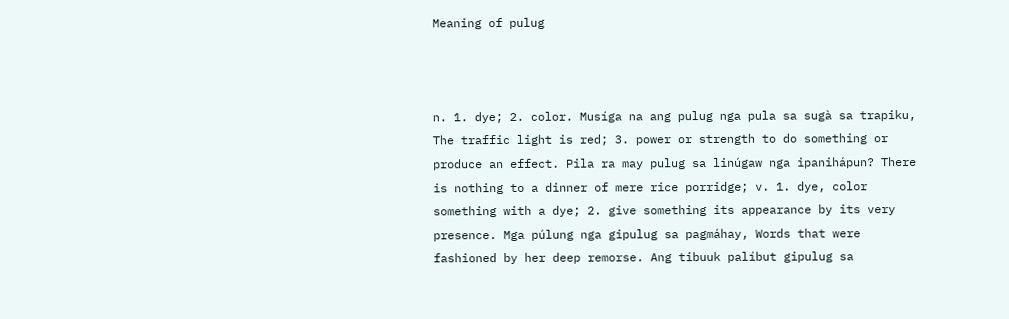Meaning of pulug



n. 1. dye; 2. color. Musíga na ang pulug nga pula sa sugà sa trapiku, The traffic light is red; 3. power or strength to do something or produce an effect. Pila ra may pulug sa linúgaw nga ipanihápun? There is nothing to a dinner of mere rice porridge; v. 1. dye, color something with a dye; 2. give something its appearance by its very presence. Mga púlung nga gipulug sa pagmáhay, Words that were fashioned by her deep remorse. Ang tibuuk palíbut gipulug sa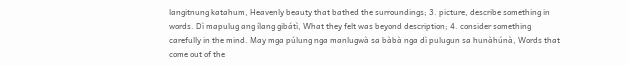langitnung katahum, Heavenly beauty that bathed the surroundings; 3. picture, describe something in words. Dì mapulug ang ílang gibátì, What they felt was beyond description; 4. consider something carefully in the mind. May mga púlung nga manlugwà sa bàbà nga dì pulugun sa hunàhúnà, Words that come out of the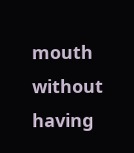mouth without having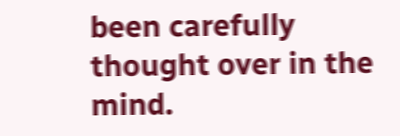been carefully thought over in the mind.